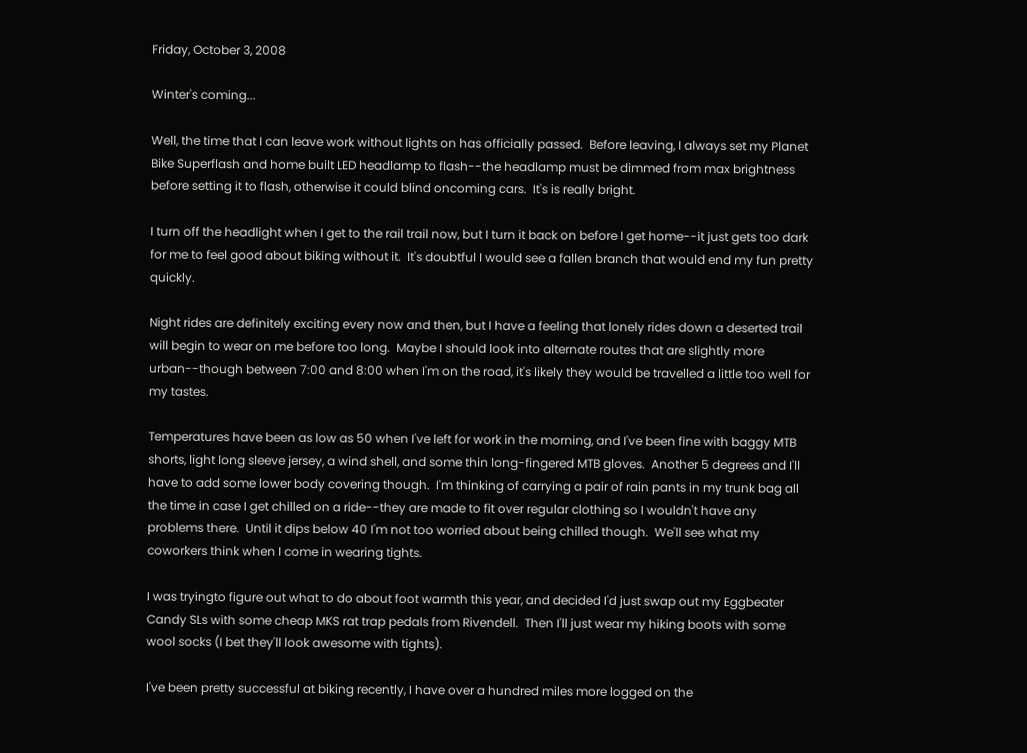Friday, October 3, 2008

Winter's coming...

Well, the time that I can leave work without lights on has officially passed.  Before leaving, I always set my Planet Bike Superflash and home built LED headlamp to flash--the headlamp must be dimmed from max brightness before setting it to flash, otherwise it could blind oncoming cars.  It's is really bright.

I turn off the headlight when I get to the rail trail now, but I turn it back on before I get home--it just gets too dark for me to feel good about biking without it.  It's doubtful I would see a fallen branch that would end my fun pretty quickly.

Night rides are definitely exciting every now and then, but I have a feeling that lonely rides down a deserted trail will begin to wear on me before too long.  Maybe I should look into alternate routes that are slightly more urban--though between 7:00 and 8:00 when I'm on the road, it's likely they would be travelled a little too well for my tastes.

Temperatures have been as low as 50 when I've left for work in the morning, and I've been fine with baggy MTB shorts, light long sleeve jersey, a wind shell, and some thin long-fingered MTB gloves.  Another 5 degrees and I'll have to add some lower body covering though.  I'm thinking of carrying a pair of rain pants in my trunk bag all the time in case I get chilled on a ride--they are made to fit over regular clothing so I wouldn't have any problems there.  Until it dips below 40 I'm not too worried about being chilled though.  We'll see what my coworkers think when I come in wearing tights.

I was tryingto figure out what to do about foot warmth this year, and decided I'd just swap out my Eggbeater Candy SLs with some cheap MKS rat trap pedals from Rivendell.  Then I'll just wear my hiking boots with some wool socks (I bet they'll look awesome with tights).

I've been pretty successful at biking recently, I have over a hundred miles more logged on the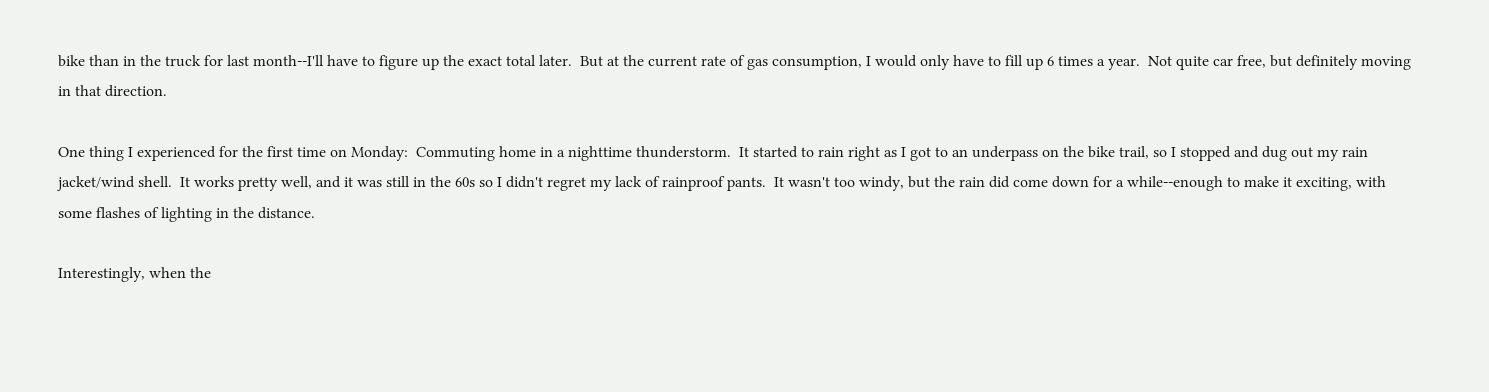bike than in the truck for last month--I'll have to figure up the exact total later.  But at the current rate of gas consumption, I would only have to fill up 6 times a year.  Not quite car free, but definitely moving in that direction.

One thing I experienced for the first time on Monday:  Commuting home in a nighttime thunderstorm.  It started to rain right as I got to an underpass on the bike trail, so I stopped and dug out my rain jacket/wind shell.  It works pretty well, and it was still in the 60s so I didn't regret my lack of rainproof pants.  It wasn't too windy, but the rain did come down for a while--enough to make it exciting, with some flashes of lighting in the distance.

Interestingly, when the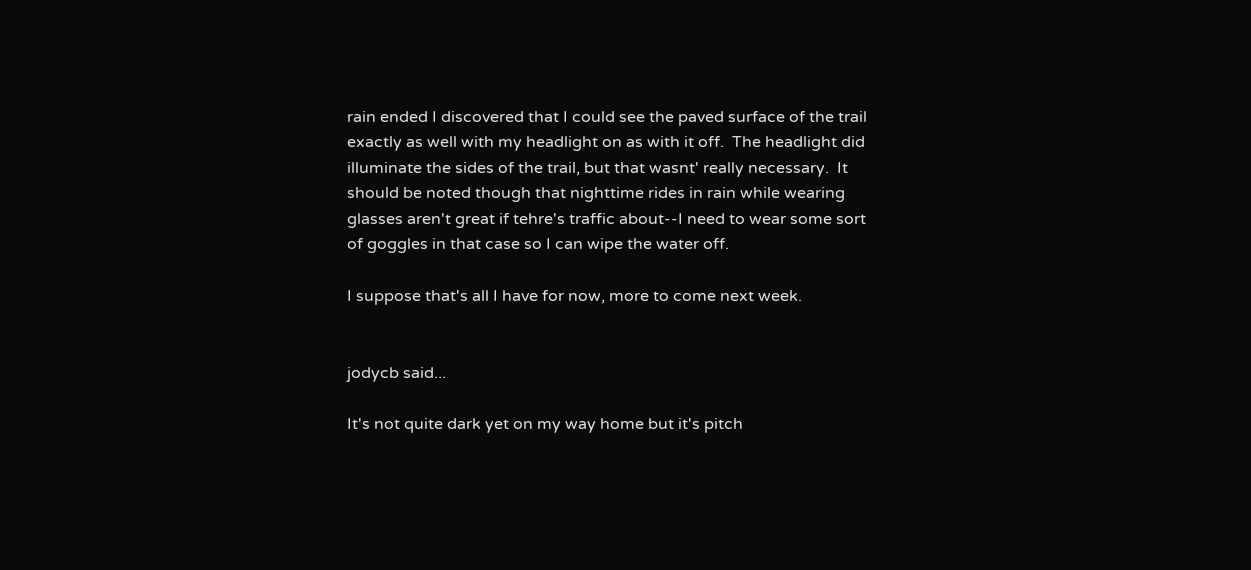rain ended I discovered that I could see the paved surface of the trail exactly as well with my headlight on as with it off.  The headlight did illuminate the sides of the trail, but that wasnt' really necessary.  It should be noted though that nighttime rides in rain while wearing glasses aren't great if tehre's traffic about--I need to wear some sort of goggles in that case so I can wipe the water off.

I suppose that's all I have for now, more to come next week.


jodycb said...

It's not quite dark yet on my way home but it's pitch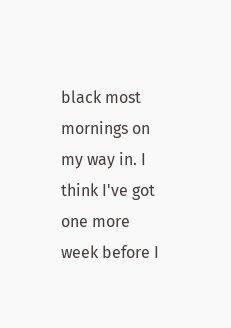black most mornings on my way in. I think I've got one more week before I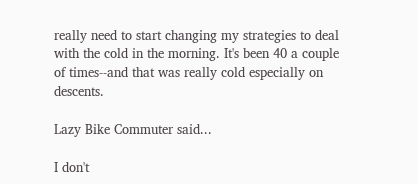really need to start changing my strategies to deal with the cold in the morning. It's been 40 a couple of times--and that was really cold especially on descents.

Lazy Bike Commuter said...

I don't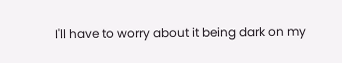I'll have to worry about it being dark on my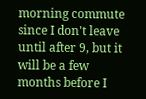morning commute since I don't leave until after 9, but it will be a few months before I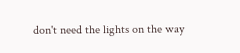don't need the lights on the way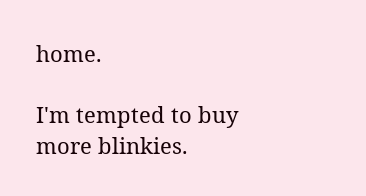home.

I'm tempted to buy more blinkies.